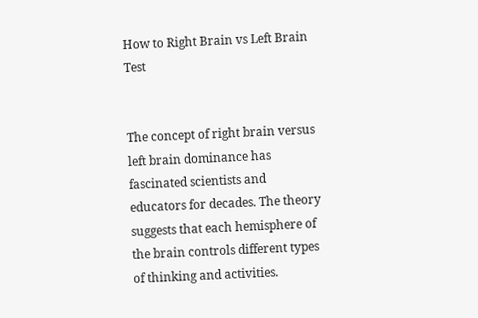How to Right Brain vs Left Brain Test


The concept of right brain versus left brain dominance has fascinated scientists and educators for decades. The theory suggests that each hemisphere of the brain controls different types of thinking and activities.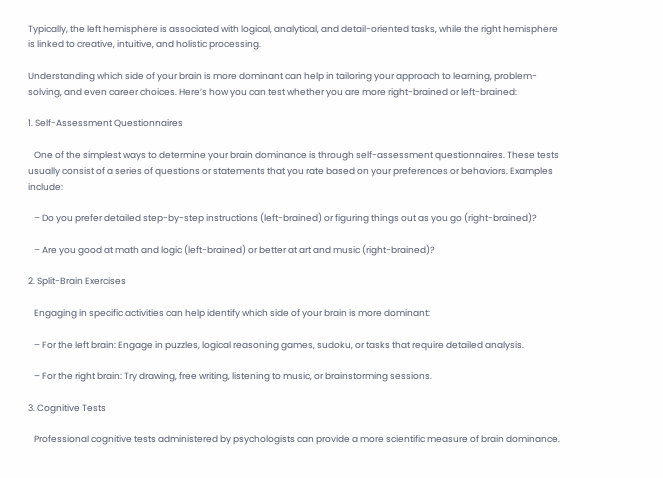Typically, the left hemisphere is associated with logical, analytical, and detail-oriented tasks, while the right hemisphere is linked to creative, intuitive, and holistic processing.

Understanding which side of your brain is more dominant can help in tailoring your approach to learning, problem-solving, and even career choices. Here’s how you can test whether you are more right-brained or left-brained:

1. Self-Assessment Questionnaires

   One of the simplest ways to determine your brain dominance is through self-assessment questionnaires. These tests usually consist of a series of questions or statements that you rate based on your preferences or behaviors. Examples include:

   – Do you prefer detailed step-by-step instructions (left-brained) or figuring things out as you go (right-brained)?

   – Are you good at math and logic (left-brained) or better at art and music (right-brained)?

2. Split-Brain Exercises

   Engaging in specific activities can help identify which side of your brain is more dominant:

   – For the left brain: Engage in puzzles, logical reasoning games, sudoku, or tasks that require detailed analysis.

   – For the right brain: Try drawing, free writing, listening to music, or brainstorming sessions.

3. Cognitive Tests

   Professional cognitive tests administered by psychologists can provide a more scientific measure of brain dominance.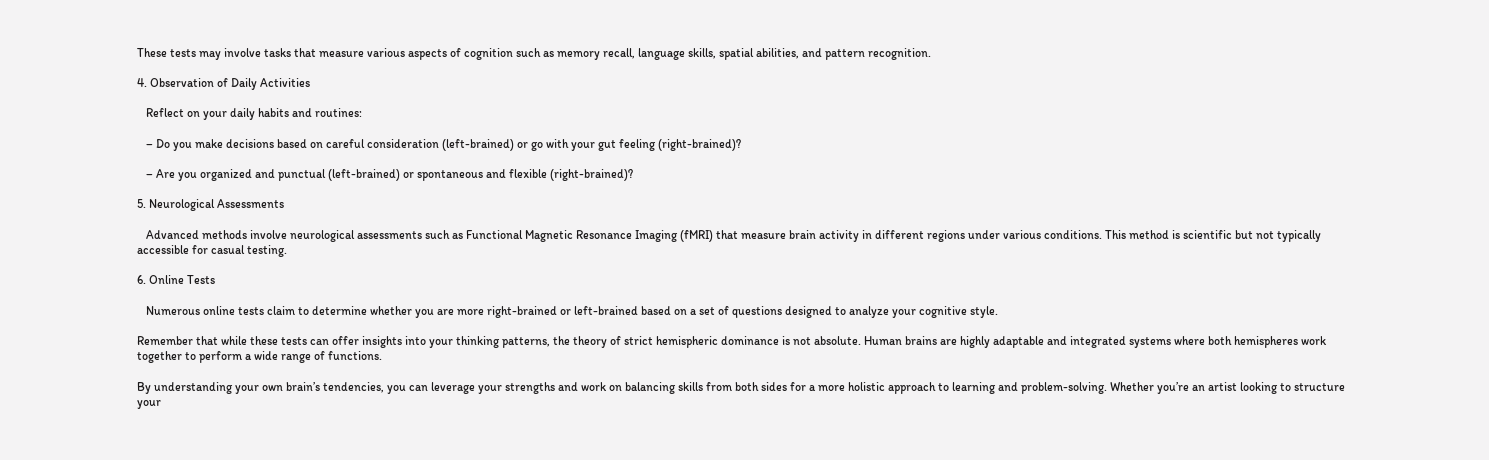These tests may involve tasks that measure various aspects of cognition such as memory recall, language skills, spatial abilities, and pattern recognition.

4. Observation of Daily Activities

   Reflect on your daily habits and routines:

   – Do you make decisions based on careful consideration (left-brained) or go with your gut feeling (right-brained)?

   – Are you organized and punctual (left-brained) or spontaneous and flexible (right-brained)?

5. Neurological Assessments

   Advanced methods involve neurological assessments such as Functional Magnetic Resonance Imaging (fMRI) that measure brain activity in different regions under various conditions. This method is scientific but not typically accessible for casual testing.

6. Online Tests

   Numerous online tests claim to determine whether you are more right-brained or left-brained based on a set of questions designed to analyze your cognitive style.

Remember that while these tests can offer insights into your thinking patterns, the theory of strict hemispheric dominance is not absolute. Human brains are highly adaptable and integrated systems where both hemispheres work together to perform a wide range of functions.

By understanding your own brain’s tendencies, you can leverage your strengths and work on balancing skills from both sides for a more holistic approach to learning and problem-solving. Whether you’re an artist looking to structure your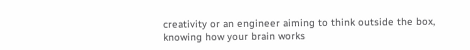creativity or an engineer aiming to think outside the box, knowing how your brain works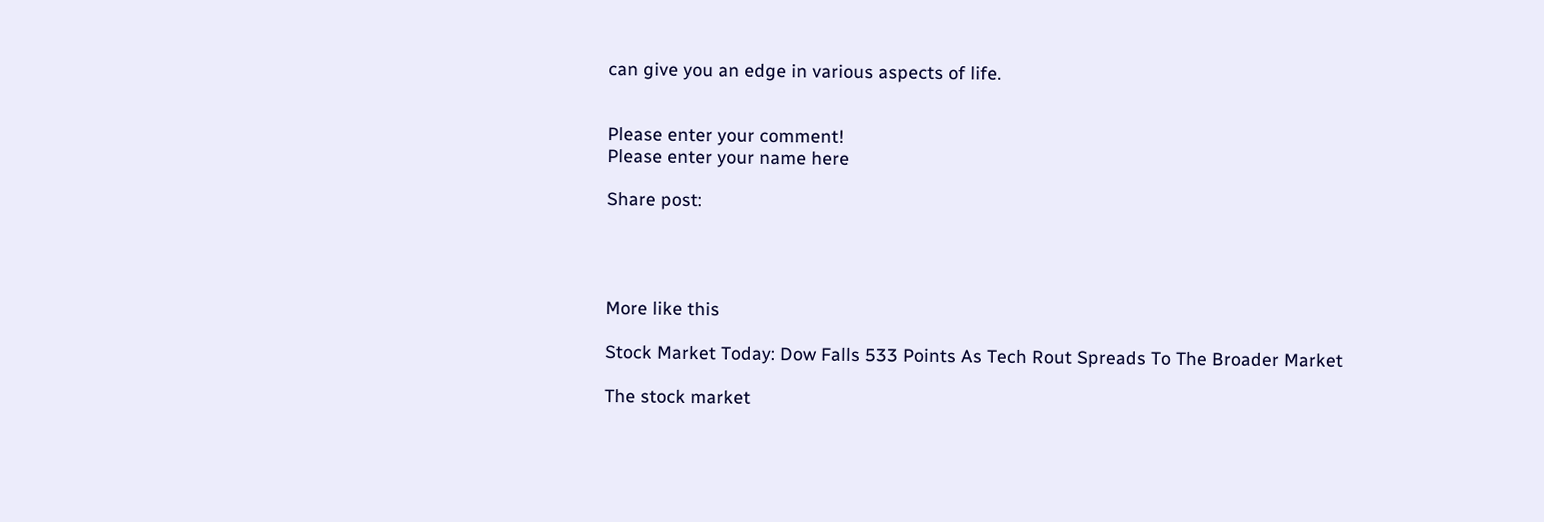can give you an edge in various aspects of life.


Please enter your comment!
Please enter your name here

Share post:




More like this

Stock Market Today: Dow Falls 533 Points As Tech Rout Spreads To The Broader Market

The stock market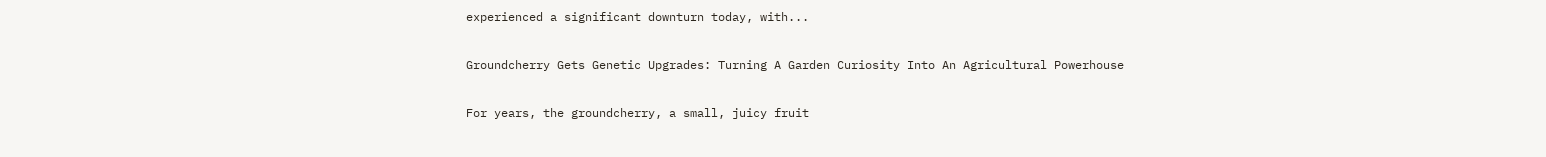experienced a significant downturn today, with...

Groundcherry Gets Genetic Upgrades: Turning A Garden Curiosity Into An Agricultural Powerhouse

For years, the groundcherry, a small, juicy fruit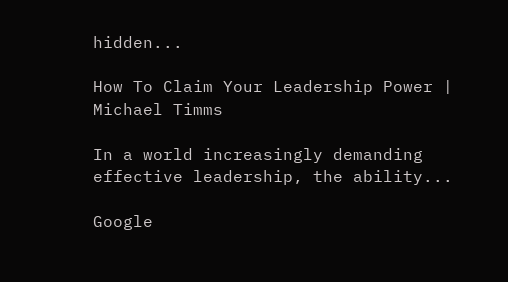hidden...

How To Claim Your Leadership Power | Michael Timms

In a world increasingly demanding effective leadership, the ability...

Google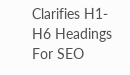Clarifies H1-H6 Headings For SEO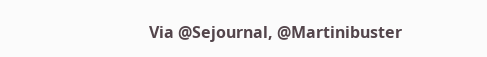Via @Sejournal, @Martinibuster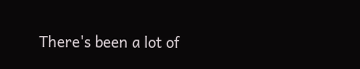There's been a lot of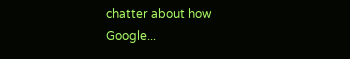chatter about how Google...